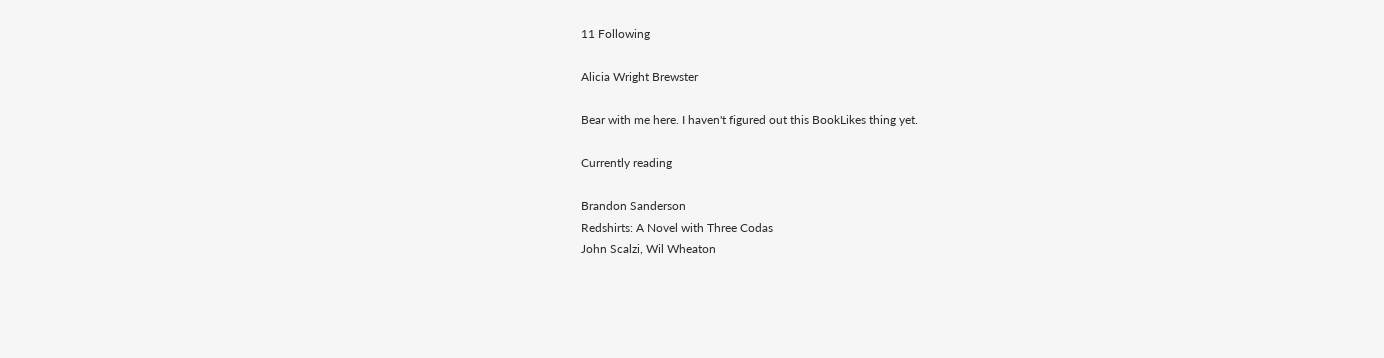11 Following

Alicia Wright Brewster

Bear with me here. I haven't figured out this BookLikes thing yet.

Currently reading

Brandon Sanderson
Redshirts: A Novel with Three Codas
John Scalzi, Wil Wheaton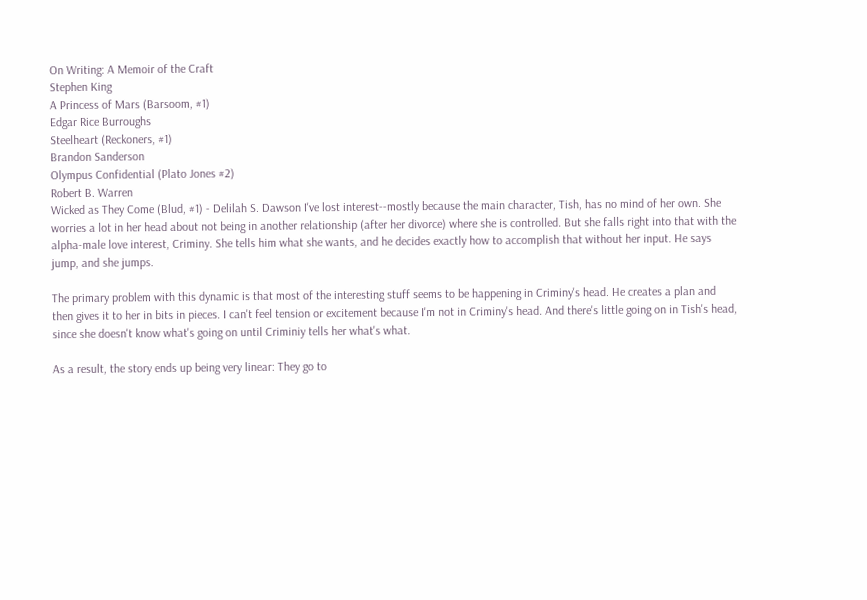On Writing: A Memoir of the Craft
Stephen King
A Princess of Mars (Barsoom, #1)
Edgar Rice Burroughs
Steelheart (Reckoners, #1)
Brandon Sanderson
Olympus Confidential (Plato Jones #2)
Robert B. Warren
Wicked as They Come (Blud, #1) - Delilah S. Dawson I've lost interest--mostly because the main character, Tish, has no mind of her own. She worries a lot in her head about not being in another relationship (after her divorce) where she is controlled. But she falls right into that with the alpha-male love interest, Criminy. She tells him what she wants, and he decides exactly how to accomplish that without her input. He says jump, and she jumps.

The primary problem with this dynamic is that most of the interesting stuff seems to be happening in Criminy's head. He creates a plan and then gives it to her in bits in pieces. I can't feel tension or excitement because I'm not in Criminy's head. And there's little going on in Tish's head, since she doesn't know what's going on until Criminiy tells her what's what.

As a result, the story ends up being very linear: They go to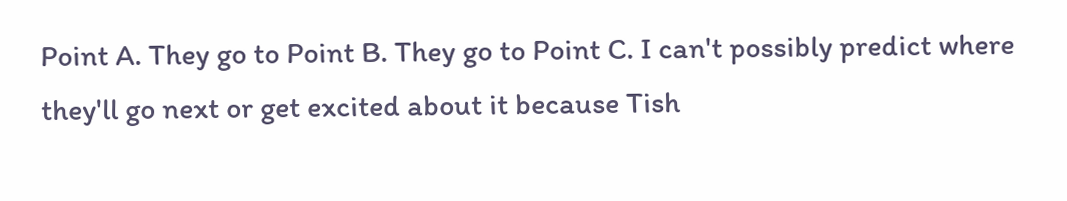Point A. They go to Point B. They go to Point C. I can't possibly predict where they'll go next or get excited about it because Tish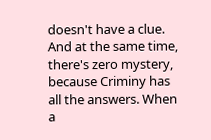doesn't have a clue. And at the same time, there's zero mystery, because Criminy has all the answers. When a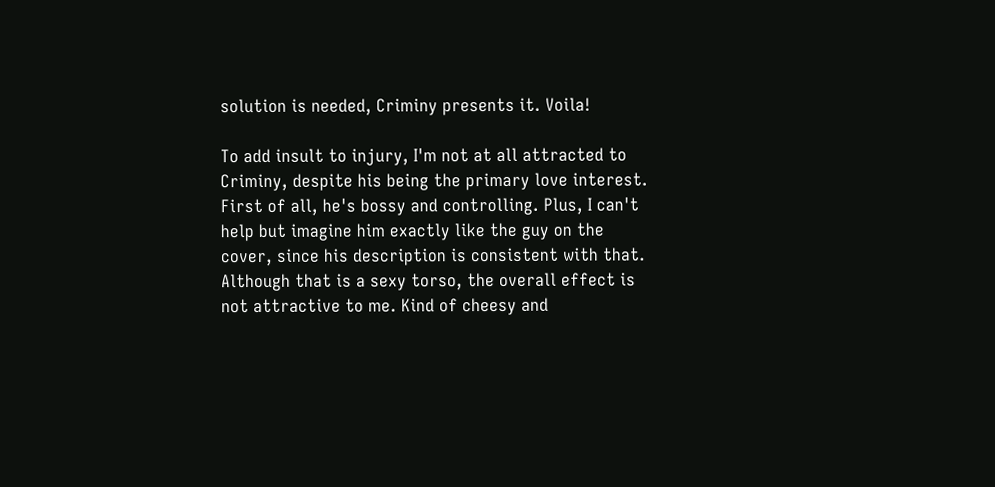solution is needed, Criminy presents it. Voila!

To add insult to injury, I'm not at all attracted to Criminy, despite his being the primary love interest. First of all, he's bossy and controlling. Plus, I can't help but imagine him exactly like the guy on the cover, since his description is consistent with that. Although that is a sexy torso, the overall effect is not attractive to me. Kind of cheesy and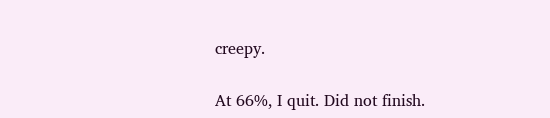creepy.

At 66%, I quit. Did not finish.